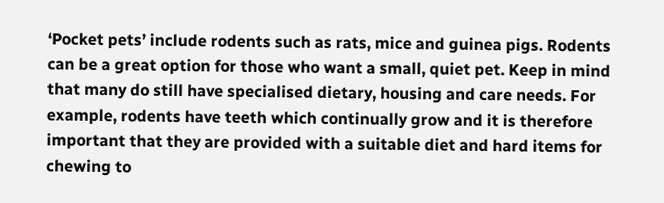‘Pocket pets’ include rodents such as rats, mice and guinea pigs. Rodents can be a great option for those who want a small, quiet pet. Keep in mind that many do still have specialised dietary, housing and care needs. For example, rodents have teeth which continually grow and it is therefore important that they are provided with a suitable diet and hard items for chewing to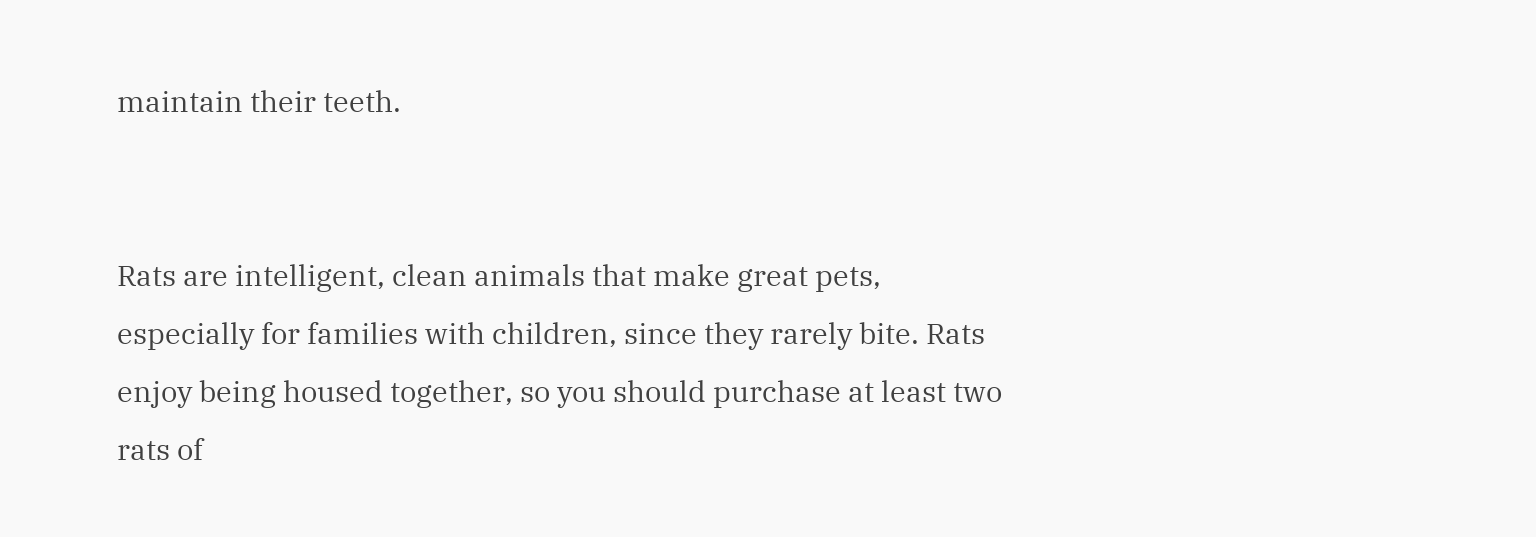maintain their teeth.


Rats are intelligent, clean animals that make great pets, especially for families with children, since they rarely bite. Rats enjoy being housed together, so you should purchase at least two rats of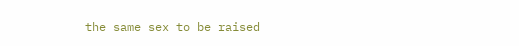the same sex to be raised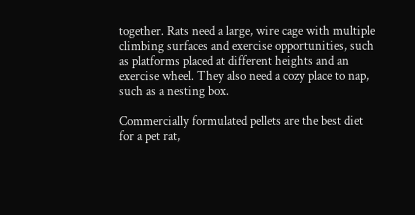together. Rats need a large, wire cage with multiple climbing surfaces and exercise opportunities, such as platforms placed at different heights and an exercise wheel. They also need a cozy place to nap, such as a nesting box.

Commercially formulated pellets are the best diet for a pet rat,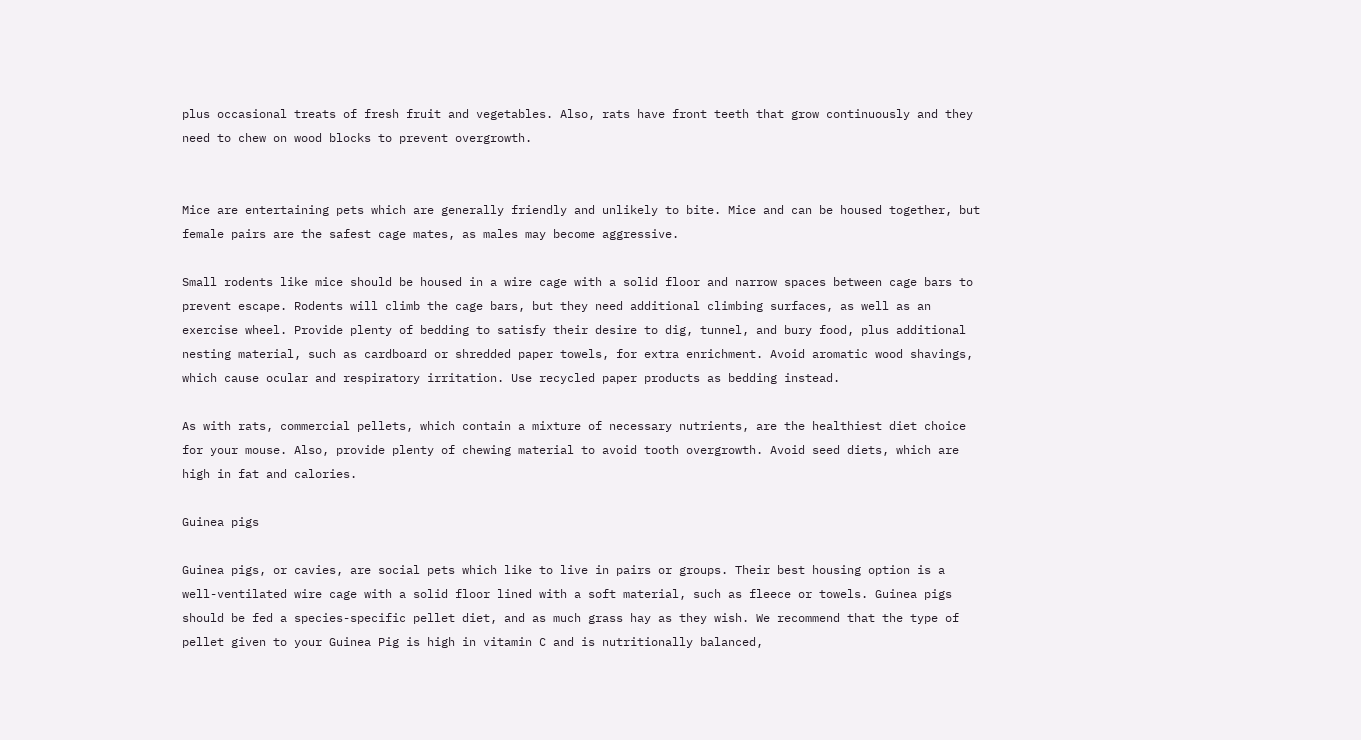plus occasional treats of fresh fruit and vegetables. Also, rats have front teeth that grow continuously and they need to chew on wood blocks to prevent overgrowth.


Mice are entertaining pets which are generally friendly and unlikely to bite. Mice and can be housed together, but female pairs are the safest cage mates, as males may become aggressive.

Small rodents like mice should be housed in a wire cage with a solid floor and narrow spaces between cage bars to prevent escape. Rodents will climb the cage bars, but they need additional climbing surfaces, as well as an exercise wheel. Provide plenty of bedding to satisfy their desire to dig, tunnel, and bury food, plus additional nesting material, such as cardboard or shredded paper towels, for extra enrichment. Avoid aromatic wood shavings, which cause ocular and respiratory irritation. Use recycled paper products as bedding instead.

As with rats, commercial pellets, which contain a mixture of necessary nutrients, are the healthiest diet choice for your mouse. Also, provide plenty of chewing material to avoid tooth overgrowth. Avoid seed diets, which are high in fat and calories.

Guinea pigs

Guinea pigs, or cavies, are social pets which like to live in pairs or groups. Their best housing option is a well-ventilated wire cage with a solid floor lined with a soft material, such as fleece or towels. Guinea pigs should be fed a species-specific pellet diet, and as much grass hay as they wish. We recommend that the type of pellet given to your Guinea Pig is high in vitamin C and is nutritionally balanced,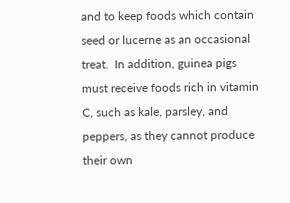and to keep foods which contain seed or lucerne as an occasional treat.  In addition, guinea pigs must receive foods rich in vitamin C, such as kale, parsley, and peppers, as they cannot produce their own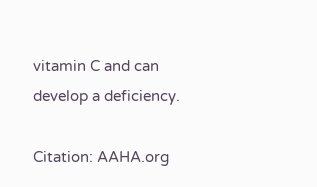vitamin C and can develop a deficiency.

Citation: AAHA.org